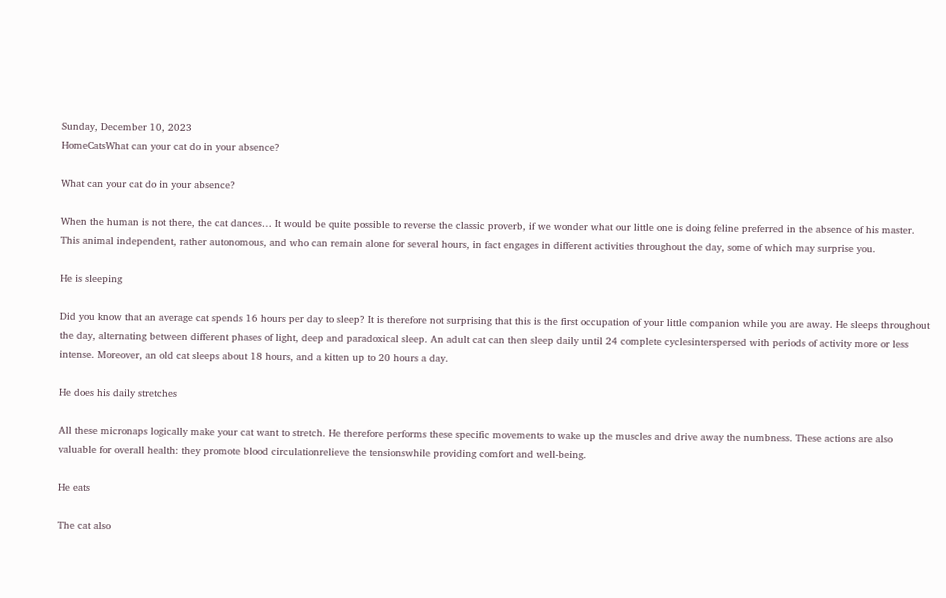Sunday, December 10, 2023
HomeCatsWhat can your cat do in your absence?

What can your cat do in your absence?

When the human is not there, the cat dances… It would be quite possible to reverse the classic proverb, if we wonder what our little one is doing feline preferred in the absence of his master. This animal independent, rather autonomous, and who can remain alone for several hours, in fact engages in different activities throughout the day, some of which may surprise you.

He is sleeping

Did you know that an average cat spends 16 hours per day to sleep? It is therefore not surprising that this is the first occupation of your little companion while you are away. He sleeps throughout the day, alternating between different phases of light, deep and paradoxical sleep. An adult cat can then sleep daily until 24 complete cyclesinterspersed with periods of activity more or less intense. Moreover, an old cat sleeps about 18 hours, and a kitten up to 20 hours a day.

He does his daily stretches

All these micronaps logically make your cat want to stretch. He therefore performs these specific movements to wake up the muscles and drive away the numbness. These actions are also valuable for overall health: they promote blood circulationrelieve the tensionswhile providing comfort and well-being.

He eats

The cat also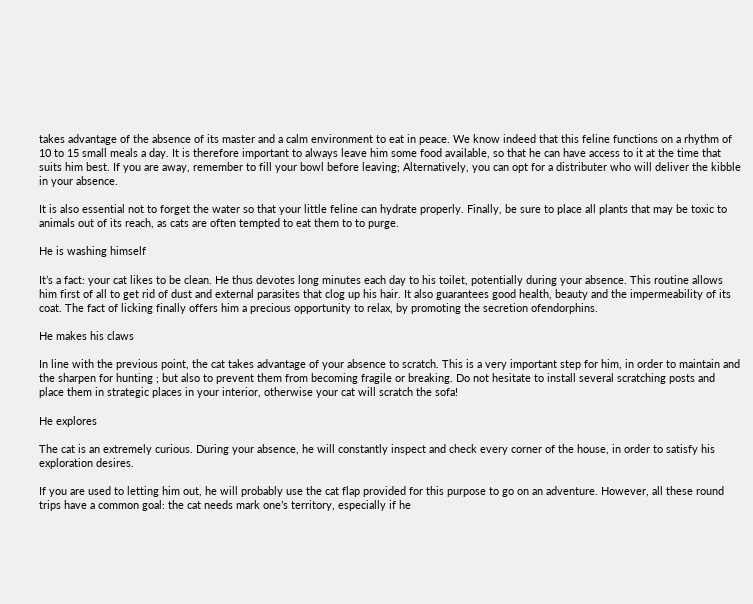takes advantage of the absence of its master and a calm environment to eat in peace. We know indeed that this feline functions on a rhythm of 10 to 15 small meals a day. It is therefore important to always leave him some food available, so that he can have access to it at the time that suits him best. If you are away, remember to fill your bowl before leaving; Alternatively, you can opt for a distributer who will deliver the kibble in your absence.

It is also essential not to forget the water so that your little feline can hydrate properly. Finally, be sure to place all plants that may be toxic to animals out of its reach, as cats are often tempted to eat them to to purge.

He is washing himself

It’s a fact: your cat likes to be clean. He thus devotes long minutes each day to his toilet, potentially during your absence. This routine allows him first of all to get rid of dust and external parasites that clog up his hair. It also guarantees good health, beauty and the impermeability of its coat. The fact of licking finally offers him a precious opportunity to relax, by promoting the secretion ofendorphins.

He makes his claws

In line with the previous point, the cat takes advantage of your absence to scratch. This is a very important step for him, in order to maintain and the sharpen for hunting ; but also to prevent them from becoming fragile or breaking. Do not hesitate to install several scratching posts and place them in strategic places in your interior, otherwise your cat will scratch the sofa!

He explores

The cat is an extremely curious. During your absence, he will constantly inspect and check every corner of the house, in order to satisfy his exploration desires.

If you are used to letting him out, he will probably use the cat flap provided for this purpose to go on an adventure. However, all these round trips have a common goal: the cat needs mark one’s territory, especially if he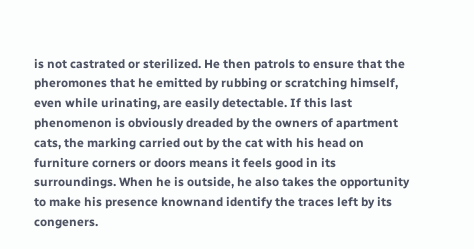is not castrated or sterilized. He then patrols to ensure that the pheromones that he emitted by rubbing or scratching himself, even while urinating, are easily detectable. If this last phenomenon is obviously dreaded by the owners of apartment cats, the marking carried out by the cat with his head on furniture corners or doors means it feels good in its surroundings. When he is outside, he also takes the opportunity to make his presence knownand identify the traces left by its congeners.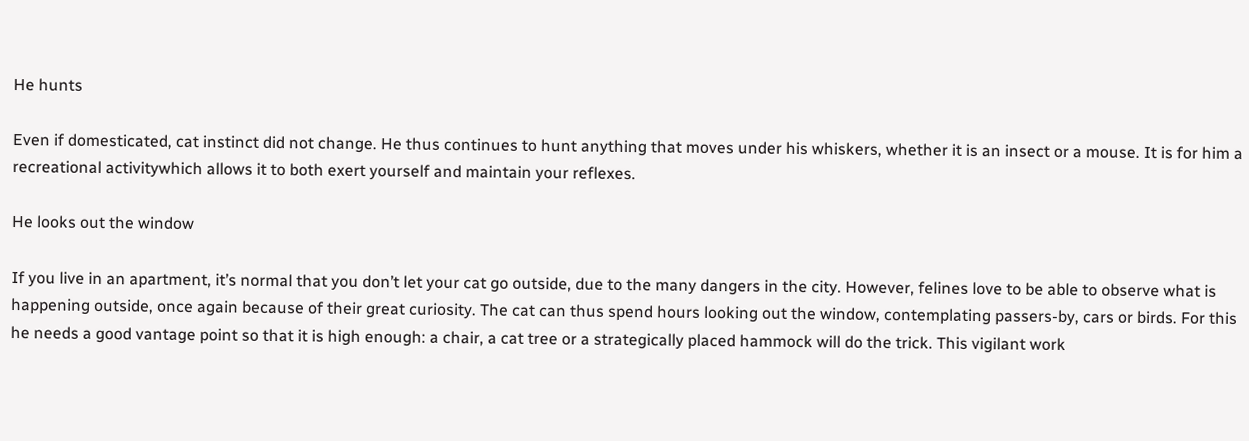He hunts

Even if domesticated, cat instinct did not change. He thus continues to hunt anything that moves under his whiskers, whether it is an insect or a mouse. It is for him a recreational activitywhich allows it to both exert yourself and maintain your reflexes.

He looks out the window

If you live in an apartment, it’s normal that you don’t let your cat go outside, due to the many dangers in the city. However, felines love to be able to observe what is happening outside, once again because of their great curiosity. The cat can thus spend hours looking out the window, contemplating passers-by, cars or birds. For this he needs a good vantage point so that it is high enough: a chair, a cat tree or a strategically placed hammock will do the trick. This vigilant work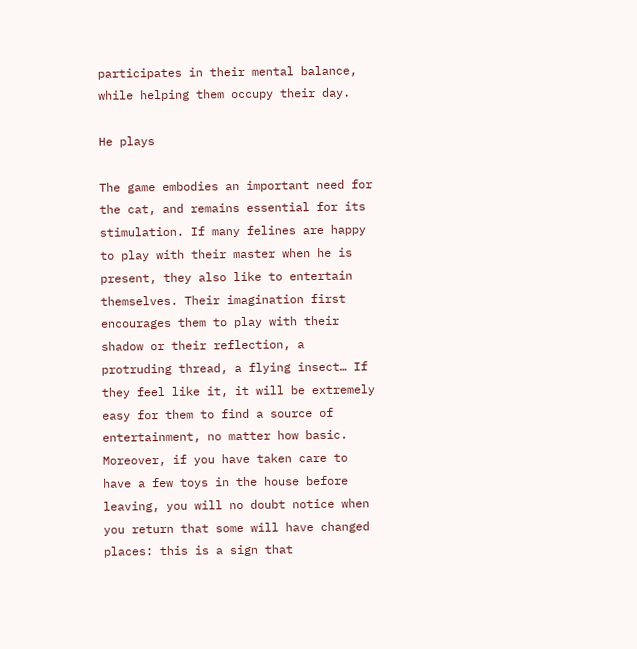participates in their mental balance, while helping them occupy their day.

He plays

The game embodies an important need for the cat, and remains essential for its stimulation. If many felines are happy to play with their master when he is present, they also like to entertain themselves. Their imagination first encourages them to play with their shadow or their reflection, a protruding thread, a flying insect… If they feel like it, it will be extremely easy for them to find a source of entertainment, no matter how basic. Moreover, if you have taken care to have a few toys in the house before leaving, you will no doubt notice when you return that some will have changed places: this is a sign that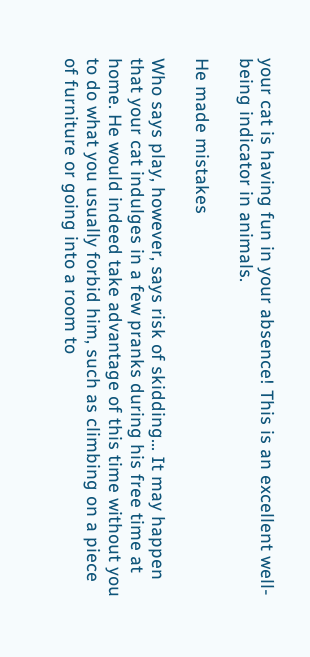your cat is having fun in your absence! This is an excellent well-being indicator in animals.

He made mistakes

Who says play, however, says risk of skidding… It may happen that your cat indulges in a few pranks during his free time at home. He would indeed take advantage of this time without you to do what you usually forbid him, such as climbing on a piece of furniture or going into a room to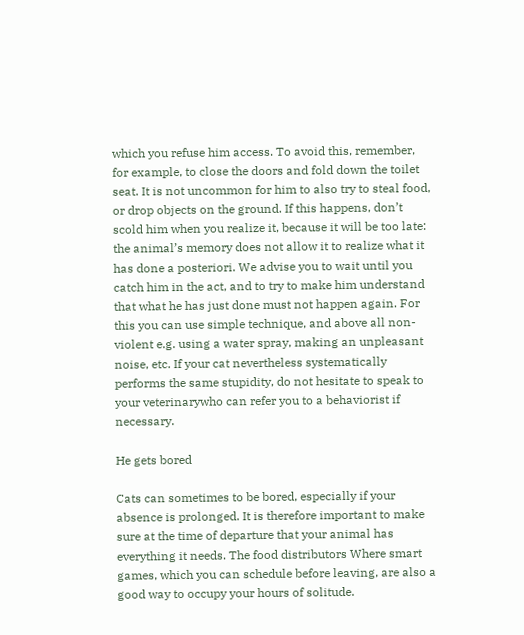which you refuse him access. To avoid this, remember, for example, to close the doors and fold down the toilet seat. It is not uncommon for him to also try to steal food, or drop objects on the ground. If this happens, don’t scold him when you realize it, because it will be too late: the animal’s memory does not allow it to realize what it has done a posteriori. We advise you to wait until you catch him in the act, and to try to make him understand that what he has just done must not happen again. For this you can use simple technique, and above all non-violent e.g. using a water spray, making an unpleasant noise, etc. If your cat nevertheless systematically performs the same stupidity, do not hesitate to speak to your veterinarywho can refer you to a behaviorist if necessary.

He gets bored

Cats can sometimes to be bored, especially if your absence is prolonged. It is therefore important to make sure at the time of departure that your animal has everything it needs. The food distributors Where smart games, which you can schedule before leaving, are also a good way to occupy your hours of solitude.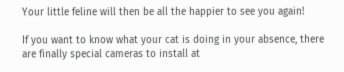Your little feline will then be all the happier to see you again!

If you want to know what your cat is doing in your absence, there are finally special cameras to install at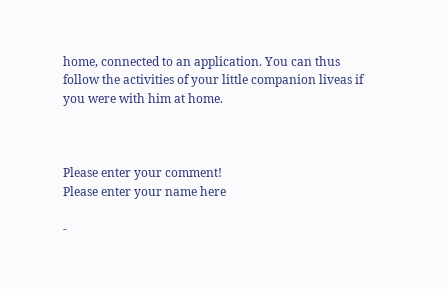home, connected to an application. You can thus follow the activities of your little companion liveas if you were with him at home.



Please enter your comment!
Please enter your name here

-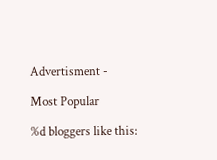Advertisment -

Most Popular

%d bloggers like this: